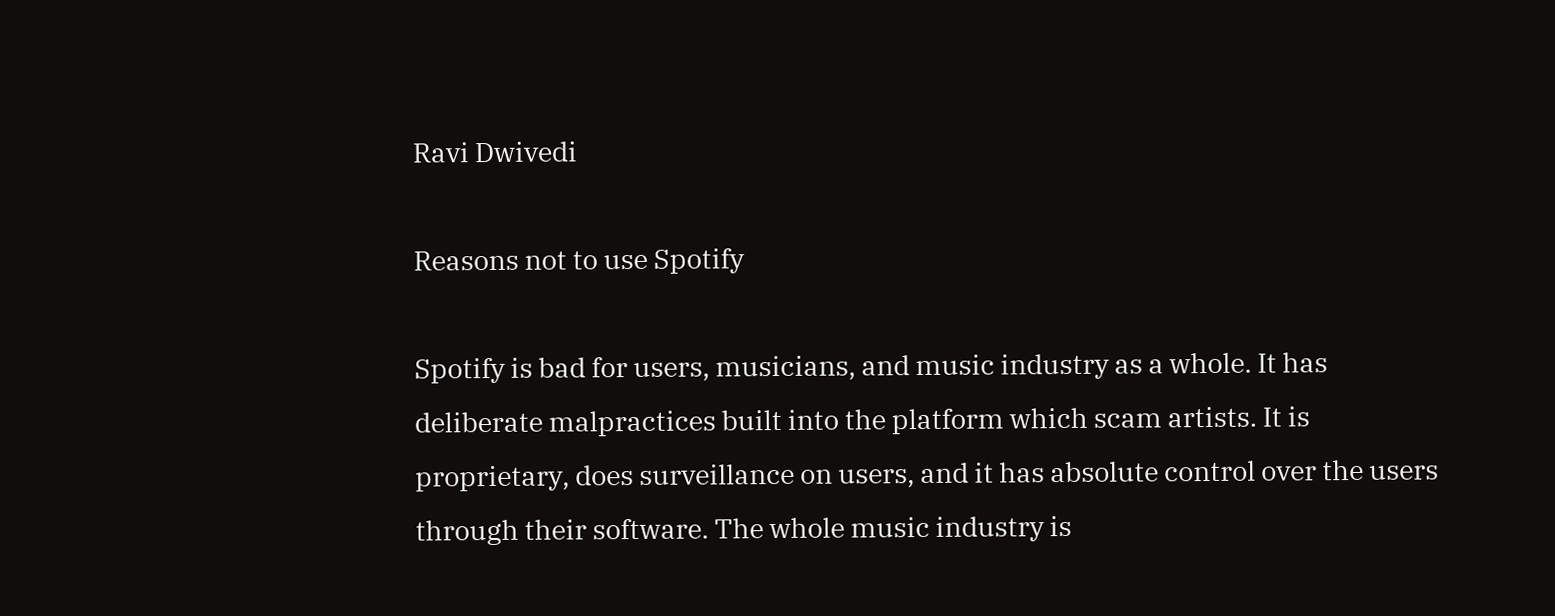Ravi Dwivedi

Reasons not to use Spotify

Spotify is bad for users, musicians, and music industry as a whole. It has deliberate malpractices built into the platform which scam artists. It is proprietary, does surveillance on users, and it has absolute control over the users through their software. The whole music industry is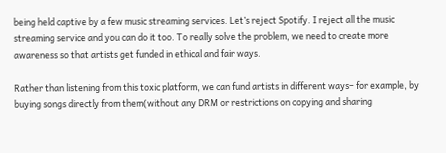being held captive by a few music streaming services. Let’s reject Spotify. I reject all the music streaming service and you can do it too. To really solve the problem, we need to create more awareness so that artists get funded in ethical and fair ways.

Rather than listening from this toxic platform, we can fund artists in different ways– for example, by buying songs directly from them(without any DRM or restrictions on copying and sharing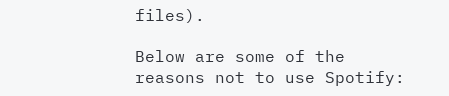files).

Below are some of the reasons not to use Spotify: